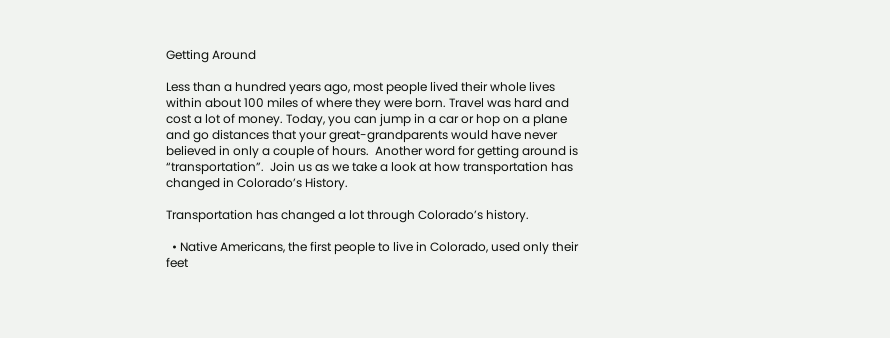Getting Around

Less than a hundred years ago, most people lived their whole lives within about 100 miles of where they were born. Travel was hard and cost a lot of money. Today, you can jump in a car or hop on a plane and go distances that your great-grandparents would have never believed in only a couple of hours.  Another word for getting around is “transportation”.  Join us as we take a look at how transportation has changed in Colorado’s History.

Transportation has changed a lot through Colorado’s history.

  • Native Americans, the first people to live in Colorado, used only their feet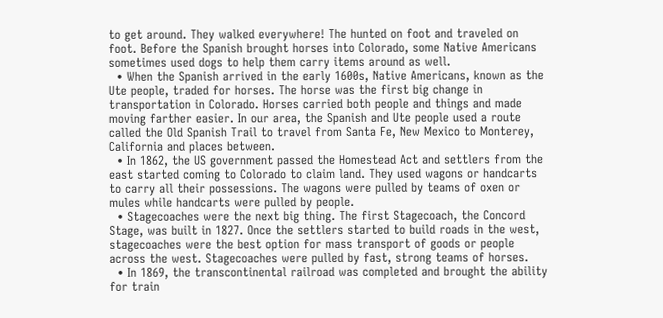to get around. They walked everywhere! The hunted on foot and traveled on foot. Before the Spanish brought horses into Colorado, some Native Americans sometimes used dogs to help them carry items around as well.
  • When the Spanish arrived in the early 1600s, Native Americans, known as the Ute people, traded for horses. The horse was the first big change in transportation in Colorado. Horses carried both people and things and made moving farther easier. In our area, the Spanish and Ute people used a route called the Old Spanish Trail to travel from Santa Fe, New Mexico to Monterey, California and places between.
  • In 1862, the US government passed the Homestead Act and settlers from the east started coming to Colorado to claim land. They used wagons or handcarts to carry all their possessions. The wagons were pulled by teams of oxen or mules while handcarts were pulled by people.
  • Stagecoaches were the next big thing. The first Stagecoach, the Concord Stage, was built in 1827. Once the settlers started to build roads in the west, stagecoaches were the best option for mass transport of goods or people across the west. Stagecoaches were pulled by fast, strong teams of horses.
  • In 1869, the transcontinental railroad was completed and brought the ability for train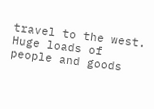travel to the west. Huge loads of people and goods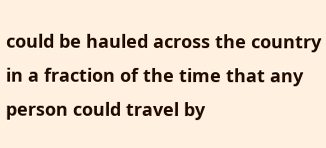could be hauled across the country in a fraction of the time that any person could travel by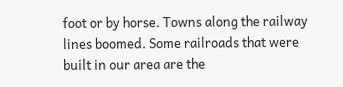foot or by horse. Towns along the railway lines boomed. Some railroads that were built in our area are the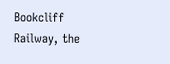Bookcliff Railway, the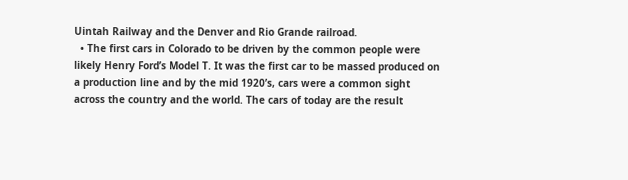Uintah Railway and the Denver and Rio Grande railroad.
  • The first cars in Colorado to be driven by the common people were likely Henry Ford’s Model T. It was the first car to be massed produced on a production line and by the mid 1920’s, cars were a common sight across the country and the world. The cars of today are the result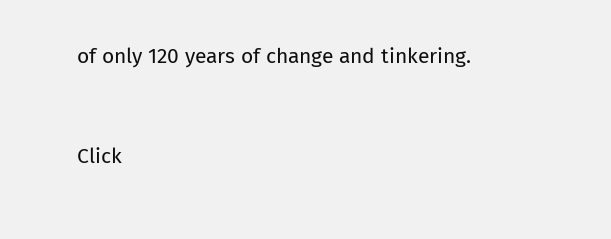of only 120 years of change and tinkering.


Click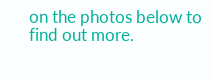on the photos below to find out more.